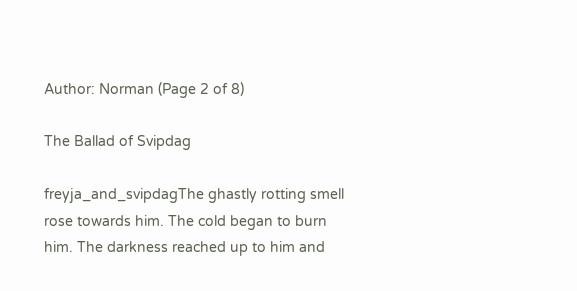Author: Norman (Page 2 of 8)

The Ballad of Svipdag

freyja_and_svipdagThe ghastly rotting smell rose towards him. The cold began to burn him. The darkness reached up to him and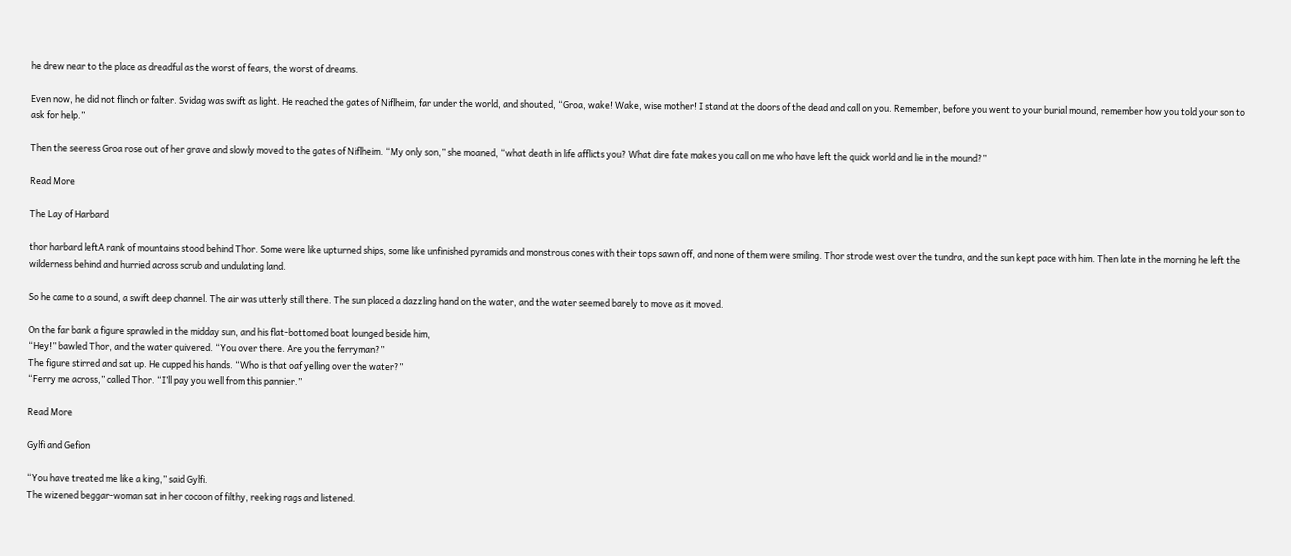he drew near to the place as dreadful as the worst of fears, the worst of dreams.

Even now, he did not flinch or falter. Svidag was swift as light. He reached the gates of Niflheim, far under the world, and shouted, “Groa, wake! Wake, wise mother! I stand at the doors of the dead and call on you. Remember, before you went to your burial mound, remember how you told your son to ask for help.”

Then the seeress Groa rose out of her grave and slowly moved to the gates of Niflheim. “My only son,” she moaned, “what death in life afflicts you? What dire fate makes you call on me who have left the quick world and lie in the mound?”

Read More

The Lay of Harbard

thor harbard leftA rank of mountains stood behind Thor. Some were like upturned ships, some like unfinished pyramids and monstrous cones with their tops sawn off, and none of them were smiling. Thor strode west over the tundra, and the sun kept pace with him. Then late in the morning he left the wilderness behind and hurried across scrub and undulating land.

So he came to a sound, a swift deep channel. The air was utterly still there. The sun placed a dazzling hand on the water, and the water seemed barely to move as it moved.

On the far bank a figure sprawled in the midday sun, and his flat-bottomed boat lounged beside him,
“Hey!” bawled Thor, and the water quivered. “You over there. Are you the ferryman?”
The figure stirred and sat up. He cupped his hands. “Who is that oaf yelling over the water?”
“Ferry me across,” called Thor. “I’ll pay you well from this pannier.”

Read More

Gylfi and Gefion

“You have treated me like a king,” said Gylfi.
The wizened beggar-woman sat in her cocoon of filthy, reeking rags and listened.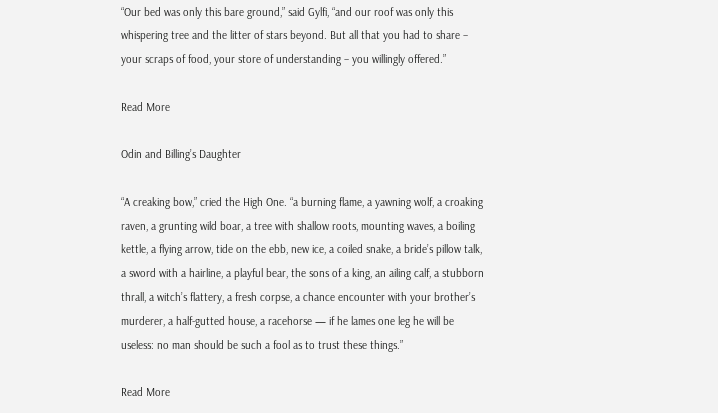“Our bed was only this bare ground,” said Gylfi, “and our roof was only this whispering tree and the litter of stars beyond. But all that you had to share – your scraps of food, your store of understanding – you willingly offered.”

Read More

Odin and Billing’s Daughter

“A creaking bow,” cried the High One. “a burning flame, a yawning wolf, a croaking raven, a grunting wild boar, a tree with shallow roots, mounting waves, a boiling kettle, a flying arrow, tide on the ebb, new ice, a coiled snake, a bride’s pillow talk, a sword with a hairline, a playful bear, the sons of a king, an ailing calf, a stubborn thrall, a witch’s flattery, a fresh corpse, a chance encounter with your brother’s murderer, a half-gutted house, a racehorse — if he lames one leg he will be useless: no man should be such a fool as to trust these things.”

Read More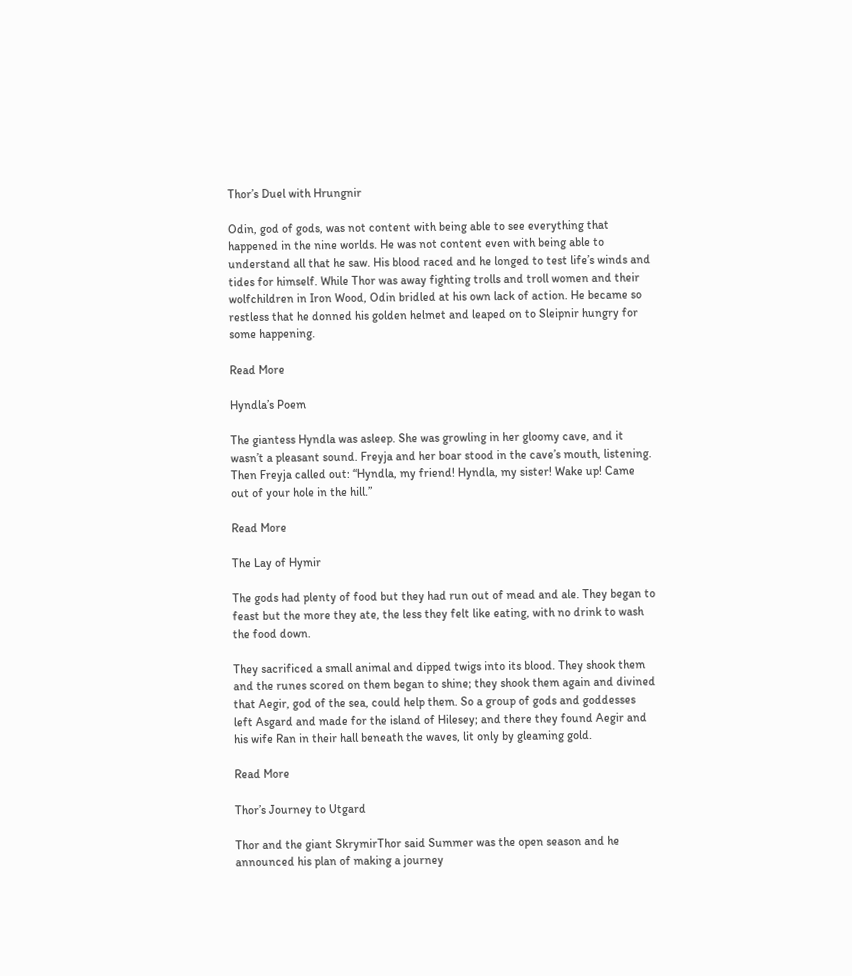Thor’s Duel with Hrungnir

Odin, god of gods, was not content with being able to see everything that happened in the nine worlds. He was not content even with being able to understand all that he saw. His blood raced and he longed to test life’s winds and tides for himself. While Thor was away fighting trolls and troll women and their wolfchildren in Iron Wood, Odin bridled at his own lack of action. He became so restless that he donned his golden helmet and leaped on to Sleipnir hungry for some happening.

Read More

Hyndla’s Poem

The giantess Hyndla was asleep. She was growling in her gloomy cave, and it wasn’t a pleasant sound. Freyja and her boar stood in the cave’s mouth, listening. Then Freyja called out: “Hyndla, my friend! Hyndla, my sister! Wake up! Came out of your hole in the hill.”

Read More

The Lay of Hymir

The gods had plenty of food but they had run out of mead and ale. They began to feast but the more they ate, the less they felt like eating, with no drink to wash the food down.

They sacrificed a small animal and dipped twigs into its blood. They shook them and the runes scored on them began to shine; they shook them again and divined that Aegir, god of the sea, could help them. So a group of gods and goddesses left Asgard and made for the island of Hilesey; and there they found Aegir and his wife Ran in their hall beneath the waves, lit only by gleaming gold.

Read More

Thor’s Journey to Utgard

Thor and the giant SkrymirThor said Summer was the open season and he announced his plan of making a journey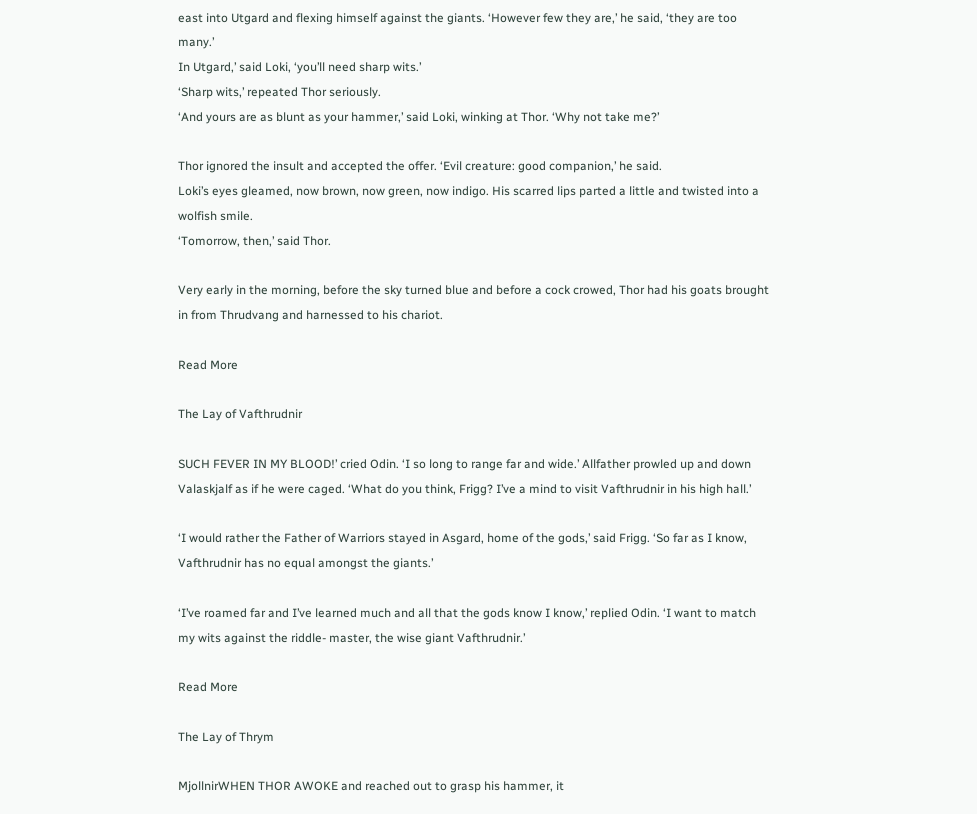east into Utgard and flexing himself against the giants. ‘However few they are,’ he said, ‘they are too many.’
In Utgard,’ said Loki, ‘you’ll need sharp wits.’
‘Sharp wits,’ repeated Thor seriously.
‘And yours are as blunt as your hammer,’ said Loki, winking at Thor. ‘Why not take me?’

Thor ignored the insult and accepted the offer. ‘Evil creature: good companion,’ he said.
Loki’s eyes gleamed, now brown, now green, now indigo. His scarred lips parted a little and twisted into a wolfish smile.
‘Tomorrow, then,’ said Thor.

Very early in the morning, before the sky turned blue and before a cock crowed, Thor had his goats brought in from Thrudvang and harnessed to his chariot.

Read More

The Lay of Vafthrudnir

SUCH FEVER IN MY BLOOD!’ cried Odin. ‘I so long to range far and wide.’ Allfather prowled up and down Valaskjalf as if he were caged. ‘What do you think, Frigg? I’ve a mind to visit Vafthrudnir in his high hall.’

‘I would rather the Father of Warriors stayed in Asgard, home of the gods,’ said Frigg. ‘So far as I know, Vafthrudnir has no equal amongst the giants.’

‘I’ve roamed far and I’ve learned much and all that the gods know I know,’ replied Odin. ‘I want to match my wits against the riddle- master, the wise giant Vafthrudnir.’

Read More

The Lay of Thrym

MjollnirWHEN THOR AWOKE and reached out to grasp his hammer, it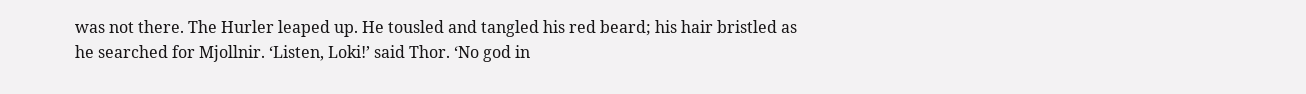was not there. The Hurler leaped up. He tousled and tangled his red beard; his hair bristled as he searched for Mjollnir. ‘Listen, Loki!’ said Thor. ‘No god in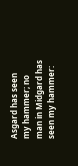Asgard has seen my hammer; no man in Midgard has seen my hammer: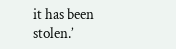it has been stolen.’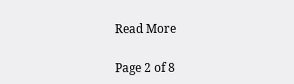Read More

Page 2 of 8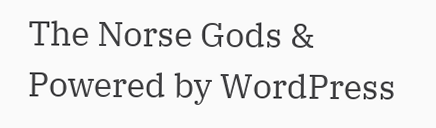The Norse Gods & Powered by WordPress